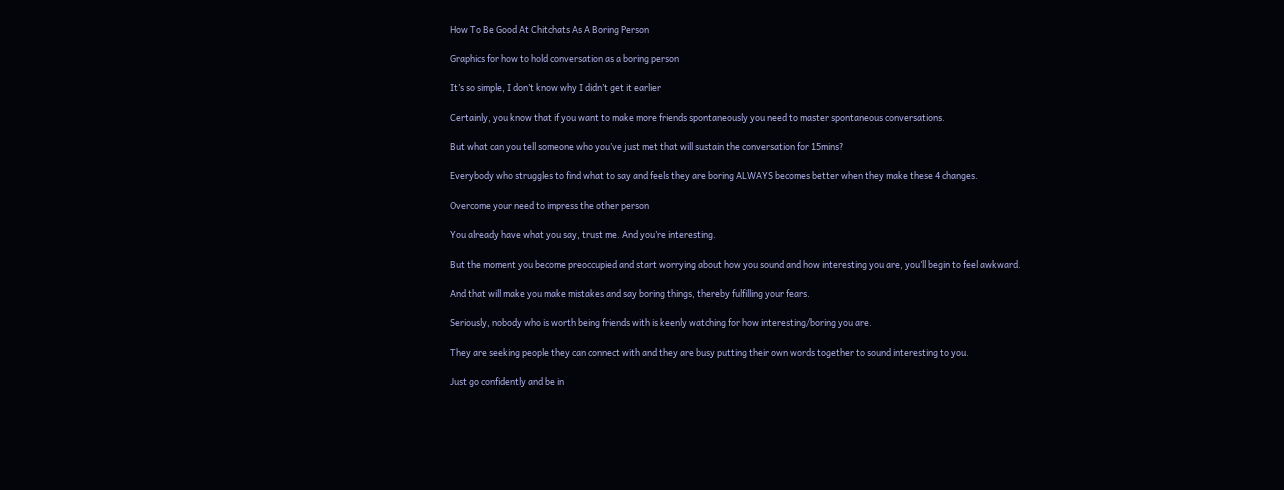How To Be Good At Chitchats As A Boring Person

Graphics for how to hold conversation as a boring person

It’s so simple, I don’t know why I didn’t get it earlier

Certainly, you know that if you want to make more friends spontaneously you need to master spontaneous conversations.

But what can you tell someone who you’ve just met that will sustain the conversation for 15mins?

Everybody who struggles to find what to say and feels they are boring ALWAYS becomes better when they make these 4 changes.

Overcome your need to impress the other person

You already have what you say, trust me. And you’re interesting.

But the moment you become preoccupied and start worrying about how you sound and how interesting you are, you’ll begin to feel awkward.

And that will make you make mistakes and say boring things, thereby fulfilling your fears.

Seriously, nobody who is worth being friends with is keenly watching for how interesting/boring you are.

They are seeking people they can connect with and they are busy putting their own words together to sound interesting to you.

Just go confidently and be in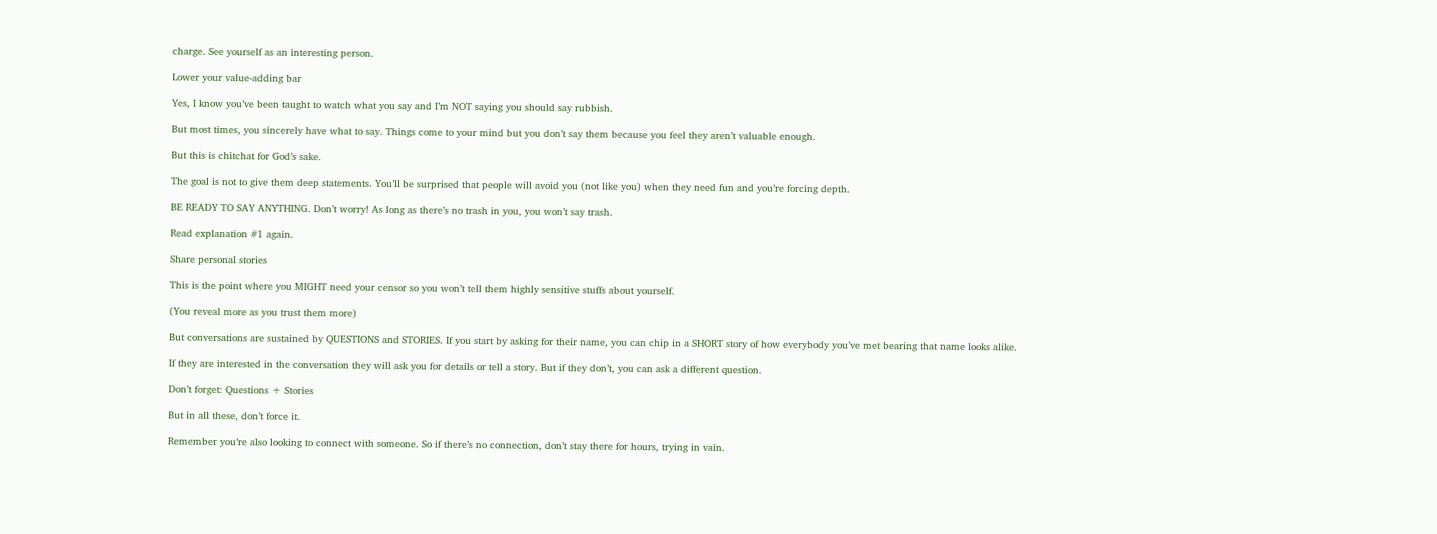charge. See yourself as an interesting person.

Lower your value-adding bar

Yes, I know you’ve been taught to watch what you say and I’m NOT saying you should say rubbish.

But most times, you sincerely have what to say. Things come to your mind but you don’t say them because you feel they aren’t valuable enough.

But this is chitchat for God’s sake.

The goal is not to give them deep statements. You’ll be surprised that people will avoid you (not like you) when they need fun and you’re forcing depth.

BE READY TO SAY ANYTHING. Don’t worry! As long as there’s no trash in you, you won’t say trash.

Read explanation #1 again.

Share personal stories

This is the point where you MIGHT need your censor so you won’t tell them highly sensitive stuffs about yourself.

(You reveal more as you trust them more)

But conversations are sustained by QUESTIONS and STORIES. If you start by asking for their name, you can chip in a SHORT story of how everybody you’ve met bearing that name looks alike.

If they are interested in the conversation they will ask you for details or tell a story. But if they don’t, you can ask a different question.

Don’t forget: Questions + Stories

But in all these, don’t force it.

Remember you’re also looking to connect with someone. So if there’s no connection, don’t stay there for hours, trying in vain.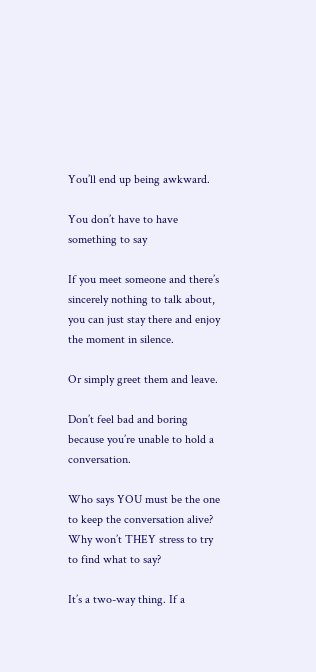You’ll end up being awkward.

You don’t have to have something to say

If you meet someone and there’s sincerely nothing to talk about, you can just stay there and enjoy the moment in silence.

Or simply greet them and leave.

Don’t feel bad and boring because you’re unable to hold a conversation.

Who says YOU must be the one to keep the conversation alive? Why won’t THEY stress to try to find what to say?

It’s a two-way thing. If a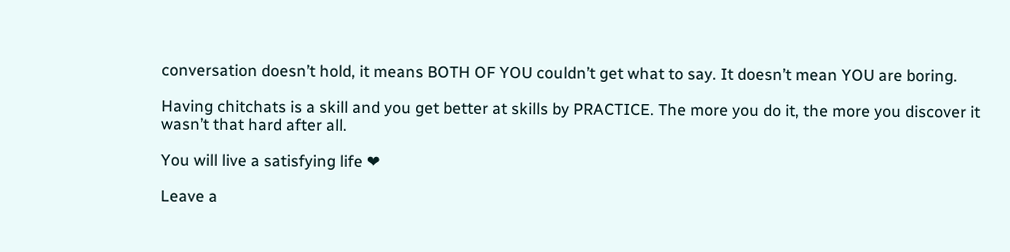conversation doesn’t hold, it means BOTH OF YOU couldn’t get what to say. It doesn’t mean YOU are boring.

Having chitchats is a skill and you get better at skills by PRACTICE. The more you do it, the more you discover it wasn’t that hard after all.

You will live a satisfying life ❤

Leave a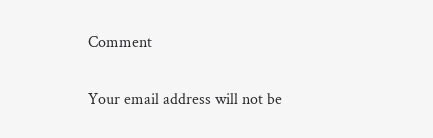Comment

Your email address will not be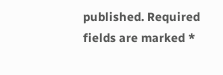published. Required fields are marked *